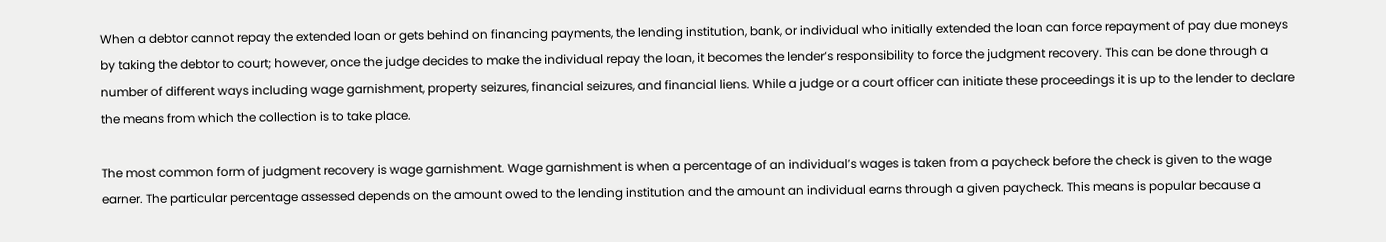When a debtor cannot repay the extended loan or gets behind on financing payments, the lending institution, bank, or individual who initially extended the loan can force repayment of pay due moneys by taking the debtor to court; however, once the judge decides to make the individual repay the loan, it becomes the lender’s responsibility to force the judgment recovery. This can be done through a number of different ways including wage garnishment, property seizures, financial seizures, and financial liens. While a judge or a court officer can initiate these proceedings it is up to the lender to declare the means from which the collection is to take place.

The most common form of judgment recovery is wage garnishment. Wage garnishment is when a percentage of an individual’s wages is taken from a paycheck before the check is given to the wage earner. The particular percentage assessed depends on the amount owed to the lending institution and the amount an individual earns through a given paycheck. This means is popular because a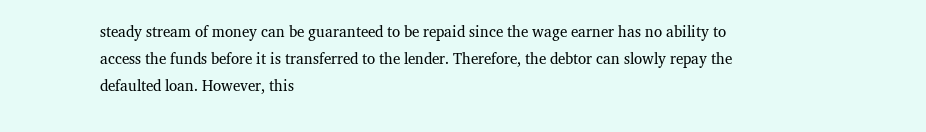steady stream of money can be guaranteed to be repaid since the wage earner has no ability to access the funds before it is transferred to the lender. Therefore, the debtor can slowly repay the defaulted loan. However, this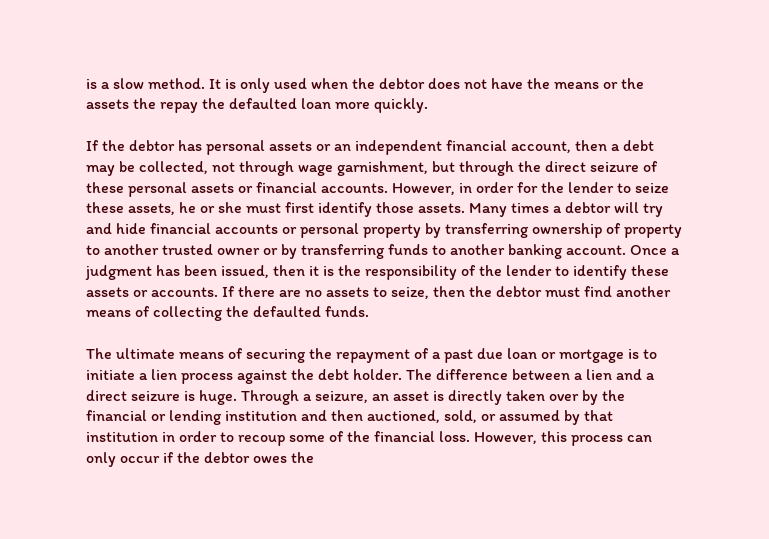is a slow method. It is only used when the debtor does not have the means or the assets the repay the defaulted loan more quickly.

If the debtor has personal assets or an independent financial account, then a debt may be collected, not through wage garnishment, but through the direct seizure of these personal assets or financial accounts. However, in order for the lender to seize these assets, he or she must first identify those assets. Many times a debtor will try and hide financial accounts or personal property by transferring ownership of property to another trusted owner or by transferring funds to another banking account. Once a judgment has been issued, then it is the responsibility of the lender to identify these assets or accounts. If there are no assets to seize, then the debtor must find another means of collecting the defaulted funds.

The ultimate means of securing the repayment of a past due loan or mortgage is to initiate a lien process against the debt holder. The difference between a lien and a direct seizure is huge. Through a seizure, an asset is directly taken over by the financial or lending institution and then auctioned, sold, or assumed by that institution in order to recoup some of the financial loss. However, this process can only occur if the debtor owes the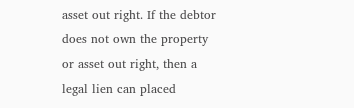asset out right. If the debtor does not own the property or asset out right, then a legal lien can placed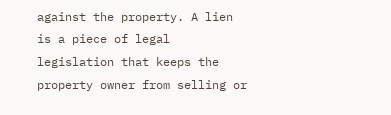against the property. A lien is a piece of legal legislation that keeps the property owner from selling or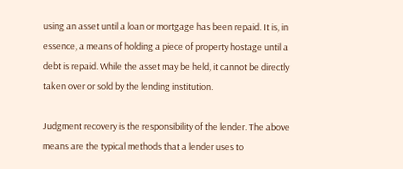using an asset until a loan or mortgage has been repaid. It is, in essence, a means of holding a piece of property hostage until a debt is repaid. While the asset may be held, it cannot be directly taken over or sold by the lending institution.

Judgment recovery is the responsibility of the lender. The above means are the typical methods that a lender uses to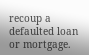recoup a defaulted loan or mortgage.